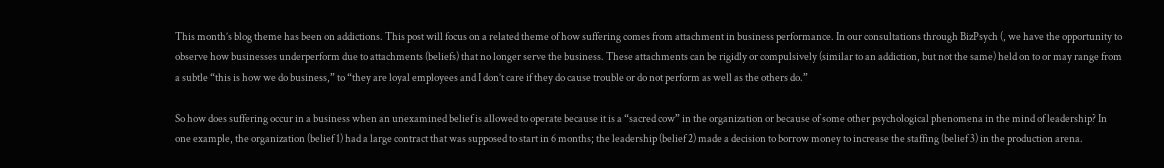This month’s blog theme has been on addictions. This post will focus on a related theme of how suffering comes from attachment in business performance. In our consultations through BizPsych (, we have the opportunity to observe how businesses underperform due to attachments (beliefs) that no longer serve the business. These attachments can be rigidly or compulsively (similar to an addiction, but not the same) held on to or may range from a subtle “this is how we do business,” to “they are loyal employees and I don’t care if they do cause trouble or do not perform as well as the others do.”

So how does suffering occur in a business when an unexamined belief is allowed to operate because it is a “sacred cow” in the organization or because of some other psychological phenomena in the mind of leadership? In one example, the organization (belief 1) had a large contract that was supposed to start in 6 months; the leadership (belief 2) made a decision to borrow money to increase the staffing (belief 3) in the production arena.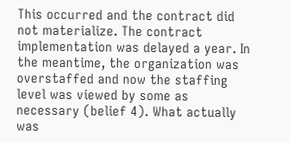This occurred and the contract did not materialize. The contract implementation was delayed a year. In the meantime, the organization was overstaffed and now the staffing level was viewed by some as necessary (belief 4). What actually was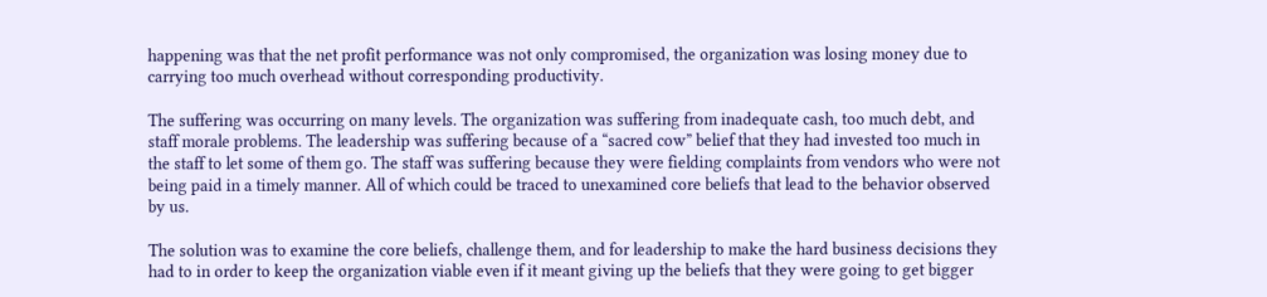happening was that the net profit performance was not only compromised, the organization was losing money due to carrying too much overhead without corresponding productivity.

The suffering was occurring on many levels. The organization was suffering from inadequate cash, too much debt, and staff morale problems. The leadership was suffering because of a “sacred cow” belief that they had invested too much in the staff to let some of them go. The staff was suffering because they were fielding complaints from vendors who were not being paid in a timely manner. All of which could be traced to unexamined core beliefs that lead to the behavior observed by us.

The solution was to examine the core beliefs, challenge them, and for leadership to make the hard business decisions they had to in order to keep the organization viable even if it meant giving up the beliefs that they were going to get bigger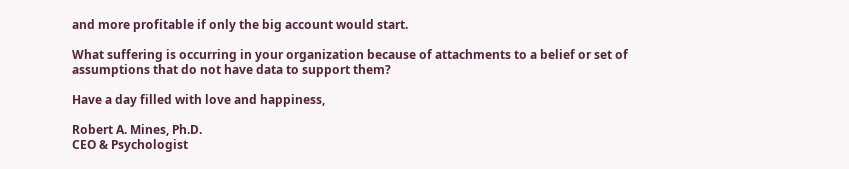and more profitable if only the big account would start.

What suffering is occurring in your organization because of attachments to a belief or set of assumptions that do not have data to support them?

Have a day filled with love and happiness,

Robert A. Mines, Ph.D.
CEO & Psychologist